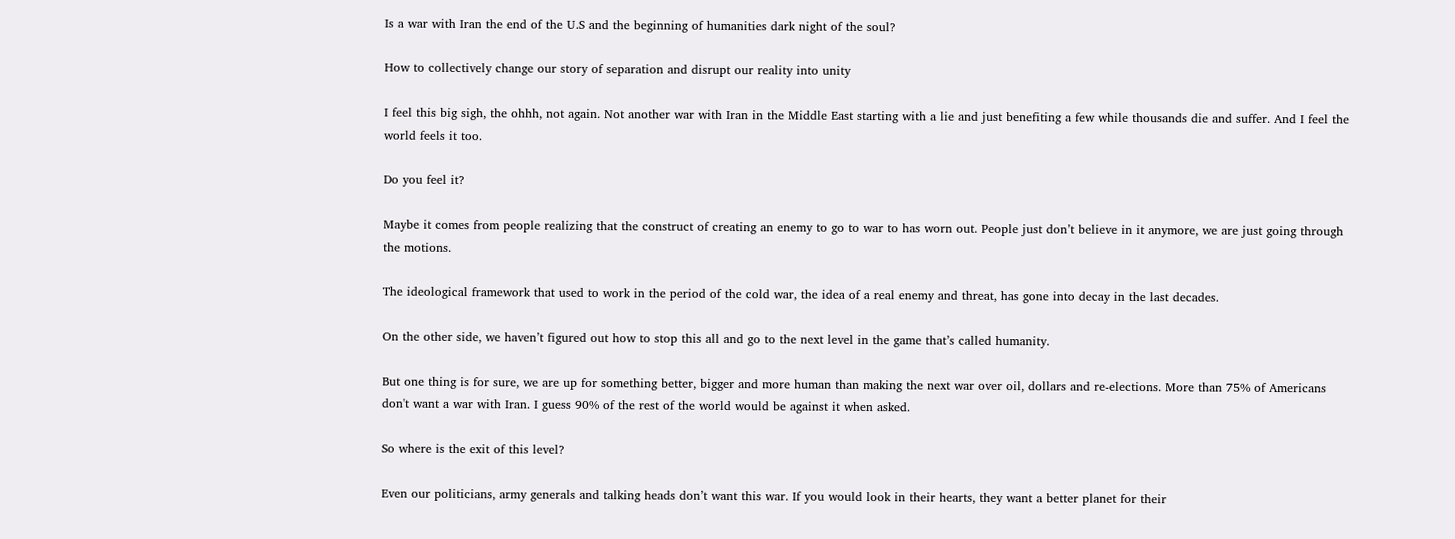Is a war with Iran the end of the U.S and the beginning of humanities dark night of the soul?

How to collectively change our story of separation and disrupt our reality into unity

I feel this big sigh, the ohhh, not again. Not another war with Iran in the Middle East starting with a lie and just benefiting a few while thousands die and suffer. And I feel the world feels it too.

Do you feel it?

Maybe it comes from people realizing that the construct of creating an enemy to go to war to has worn out. People just don’t believe in it anymore, we are just going through the motions.

The ideological framework that used to work in the period of the cold war, the idea of a real enemy and threat, has gone into decay in the last decades.

On the other side, we haven’t figured out how to stop this all and go to the next level in the game that’s called humanity.

But one thing is for sure, we are up for something better, bigger and more human than making the next war over oil, dollars and re-elections. More than 75% of Americans don't want a war with Iran. I guess 90% of the rest of the world would be against it when asked.

So where is the exit of this level?

Even our politicians, army generals and talking heads don’t want this war. If you would look in their hearts, they want a better planet for their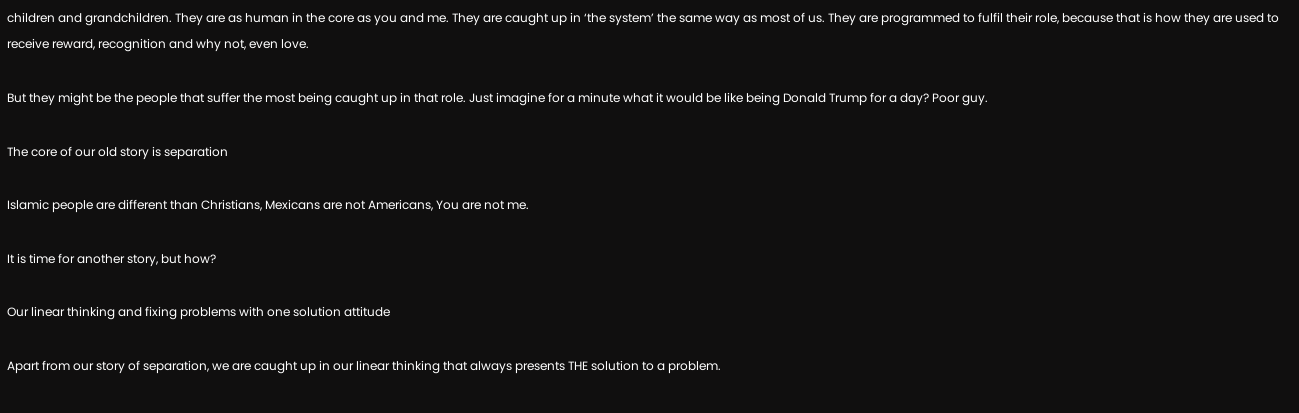children and grandchildren. They are as human in the core as you and me. They are caught up in ‘the system’ the same way as most of us. They are programmed to fulfil their role, because that is how they are used to receive reward, recognition and why not, even love.

But they might be the people that suffer the most being caught up in that role. Just imagine for a minute what it would be like being Donald Trump for a day? Poor guy.

The core of our old story is separation

Islamic people are different than Christians, Mexicans are not Americans, You are not me.

It is time for another story, but how?

Our linear thinking and fixing problems with one solution attitude

Apart from our story of separation, we are caught up in our linear thinking that always presents THE solution to a problem.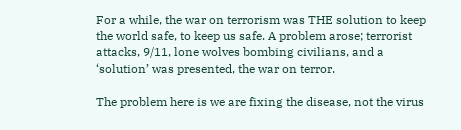For a while, the war on terrorism was THE solution to keep the world safe, to keep us safe. A problem arose; terrorist attacks, 9/11, lone wolves bombing civilians, and a ‘solution’ was presented, the war on terror.

The problem here is we are fixing the disease, not the virus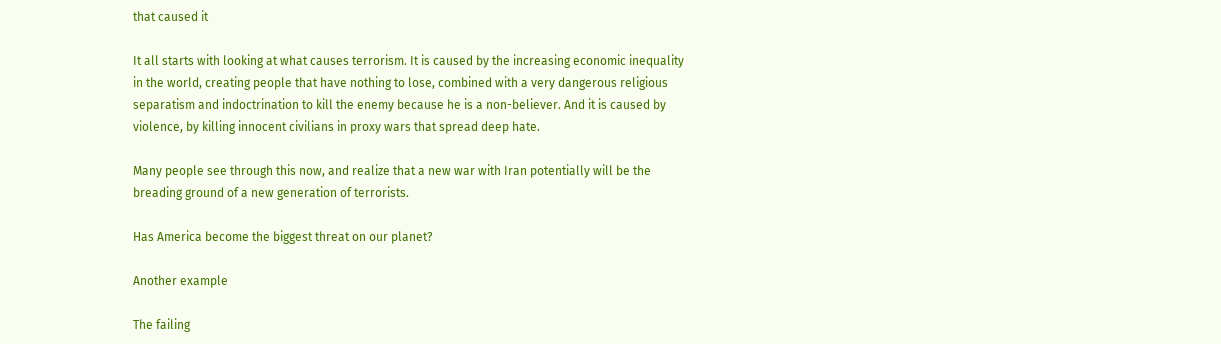that caused it

It all starts with looking at what causes terrorism. It is caused by the increasing economic inequality in the world, creating people that have nothing to lose, combined with a very dangerous religious separatism and indoctrination to kill the enemy because he is a non-believer. And it is caused by violence, by killing innocent civilians in proxy wars that spread deep hate.

Many people see through this now, and realize that a new war with Iran potentially will be the breading ground of a new generation of terrorists.

Has America become the biggest threat on our planet?

Another example

The failing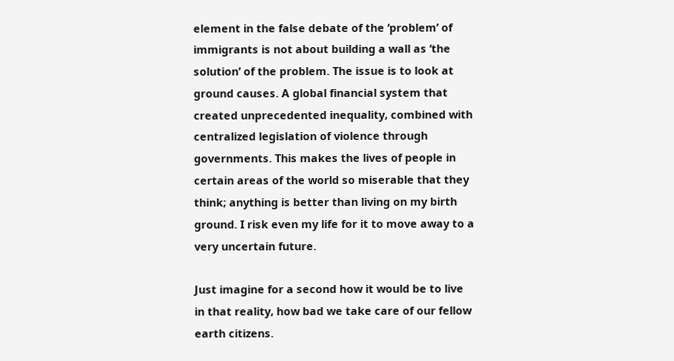element in the false debate of the ‘problem’ of immigrants is not about building a wall as ‘the solution’ of the problem. The issue is to look at ground causes. A global financial system that created unprecedented inequality, combined with centralized legislation of violence through governments. This makes the lives of people in certain areas of the world so miserable that they think; anything is better than living on my birth ground. I risk even my life for it to move away to a very uncertain future.

Just imagine for a second how it would be to live in that reality, how bad we take care of our fellow earth citizens.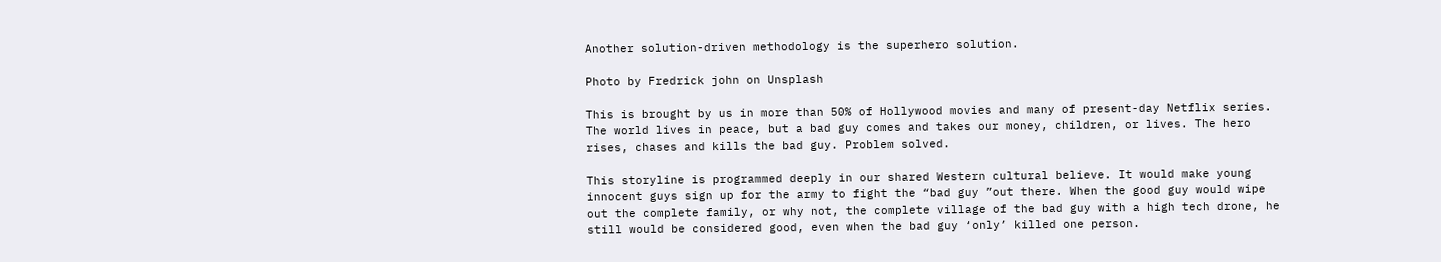Another solution-driven methodology is the superhero solution.

Photo by Fredrick john on Unsplash

This is brought by us in more than 50% of Hollywood movies and many of present-day Netflix series. The world lives in peace, but a bad guy comes and takes our money, children, or lives. The hero rises, chases and kills the bad guy. Problem solved.

This storyline is programmed deeply in our shared Western cultural believe. It would make young innocent guys sign up for the army to fight the “bad guy ”out there. When the good guy would wipe out the complete family, or why not, the complete village of the bad guy with a high tech drone, he still would be considered good, even when the bad guy ‘only’ killed one person.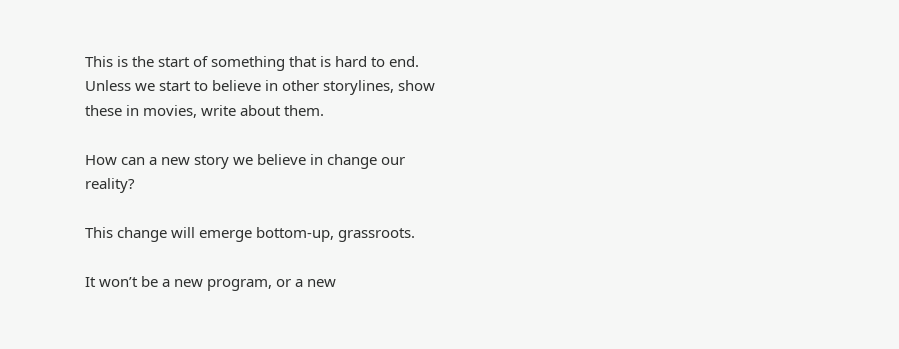This is the start of something that is hard to end. Unless we start to believe in other storylines, show these in movies, write about them.

How can a new story we believe in change our reality?

This change will emerge bottom-up, grassroots.

It won’t be a new program, or a new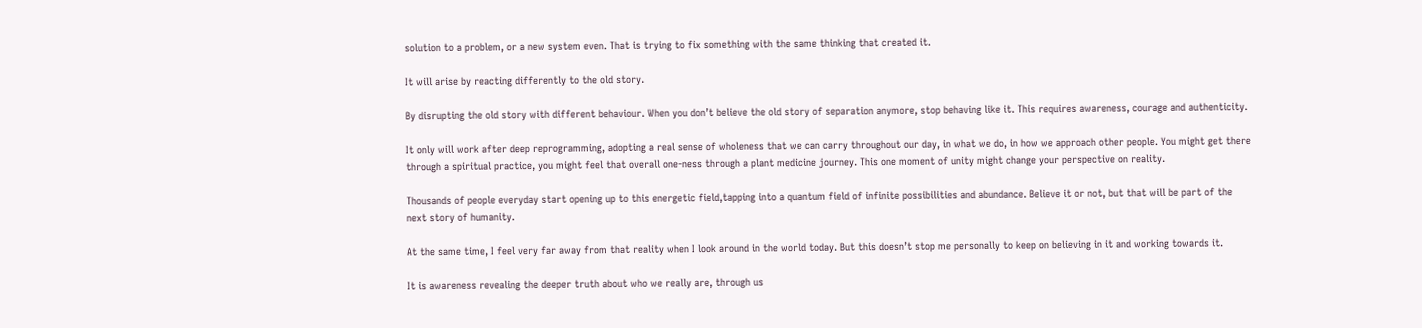solution to a problem, or a new system even. That is trying to fix something with the same thinking that created it.

It will arise by reacting differently to the old story.

By disrupting the old story with different behaviour. When you don’t believe the old story of separation anymore, stop behaving like it. This requires awareness, courage and authenticity.

It only will work after deep reprogramming, adopting a real sense of wholeness that we can carry throughout our day, in what we do, in how we approach other people. You might get there through a spiritual practice, you might feel that overall one-ness through a plant medicine journey. This one moment of unity might change your perspective on reality.

Thousands of people everyday start opening up to this energetic field,tapping into a quantum field of infinite possibilities and abundance. Believe it or not, but that will be part of the next story of humanity.

At the same time, I feel very far away from that reality when I look around in the world today. But this doesn’t stop me personally to keep on believing in it and working towards it.

It is awareness revealing the deeper truth about who we really are, through us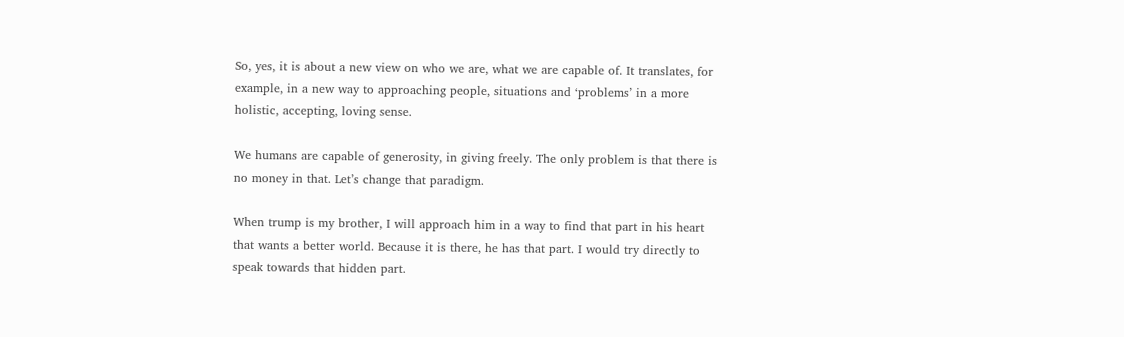So, yes, it is about a new view on who we are, what we are capable of. It translates, for example, in a new way to approaching people, situations and ‘problems’ in a more holistic, accepting, loving sense.

We humans are capable of generosity, in giving freely. The only problem is that there is no money in that. Let’s change that paradigm.

When trump is my brother, I will approach him in a way to find that part in his heart that wants a better world. Because it is there, he has that part. I would try directly to speak towards that hidden part.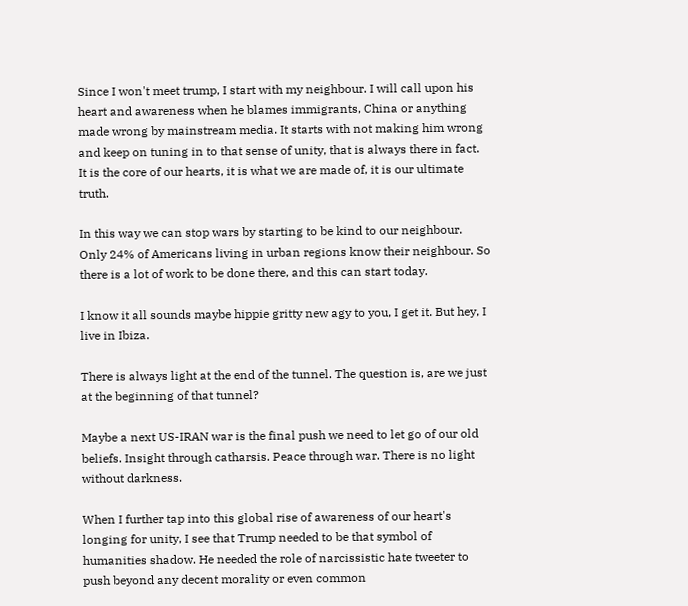Since I won't meet trump, I start with my neighbour. I will call upon his heart and awareness when he blames immigrants, China or anything made wrong by mainstream media. It starts with not making him wrong and keep on tuning in to that sense of unity, that is always there in fact. It is the core of our hearts, it is what we are made of, it is our ultimate truth.

In this way we can stop wars by starting to be kind to our neighbour. Only 24% of Americans living in urban regions know their neighbour. So there is a lot of work to be done there, and this can start today.

I know it all sounds maybe hippie gritty new agy to you, I get it. But hey, I live in Ibiza.

There is always light at the end of the tunnel. The question is, are we just at the beginning of that tunnel?

Maybe a next US-IRAN war is the final push we need to let go of our old beliefs. Insight through catharsis. Peace through war. There is no light without darkness.

When I further tap into this global rise of awareness of our heart's longing for unity, I see that Trump needed to be that symbol of humanities shadow. He needed the role of narcissistic hate tweeter to push beyond any decent morality or even common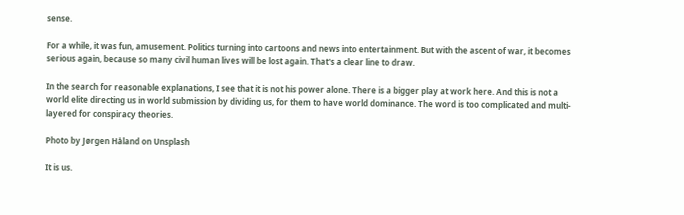sense.

For a while, it was fun, amusement. Politics turning into cartoons and news into entertainment. But with the ascent of war, it becomes serious again, because so many civil human lives will be lost again. That's a clear line to draw.

In the search for reasonable explanations, I see that it is not his power alone. There is a bigger play at work here. And this is not a world elite directing us in world submission by dividing us, for them to have world dominance. The word is too complicated and multi-layered for conspiracy theories.

Photo by Jørgen Håland on Unsplash

It is us.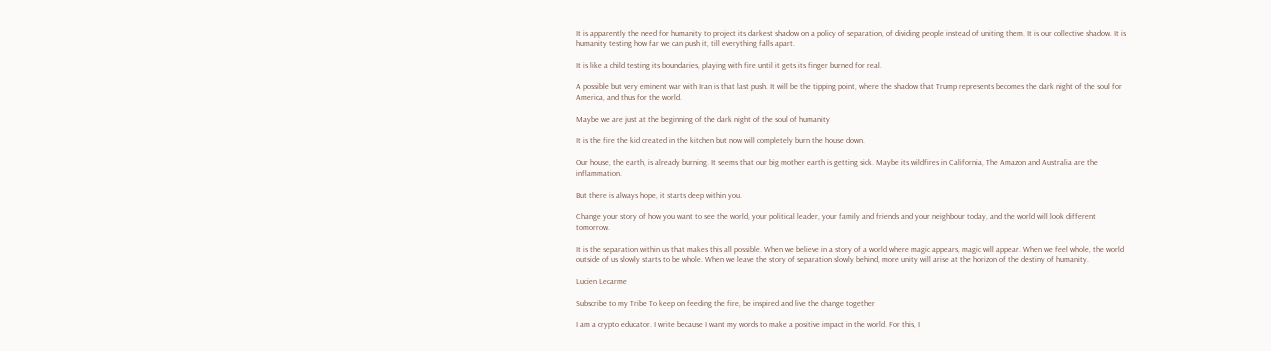It is apparently the need for humanity to project its darkest shadow on a policy of separation, of dividing people instead of uniting them. It is our collective shadow. It is humanity testing how far we can push it, till everything falls apart.

It is like a child testing its boundaries, playing with fire until it gets its finger burned for real.

A possible but very eminent war with Iran is that last push. It will be the tipping point, where the shadow that Trump represents becomes the dark night of the soul for America, and thus for the world.

Maybe we are just at the beginning of the dark night of the soul of humanity

It is the fire the kid created in the kitchen but now will completely burn the house down.

Our house, the earth, is already burning. It seems that our big mother earth is getting sick. Maybe its wildfires in California, The Amazon and Australia are the inflammation.

But there is always hope, it starts deep within you.

Change your story of how you want to see the world, your political leader, your family and friends and your neighbour today, and the world will look different tomorrow.

It is the separation within us that makes this all possible. When we believe in a story of a world where magic appears, magic will appear. When we feel whole, the world outside of us slowly starts to be whole. When we leave the story of separation slowly behind, more unity will arise at the horizon of the destiny of humanity.

Lucien Lecarme

Subscribe to my Tribe To keep on feeding the fire, be inspired and live the change together

I am a crypto educator. I write because I want my words to make a positive impact in the world. For this, I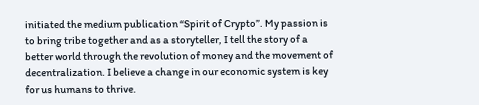initiated the medium publication “Spirit of Crypto”. My passion is to bring tribe together and as a storyteller, I tell the story of a better world through the revolution of money and the movement of decentralization. I believe a change in our economic system is key for us humans to thrive.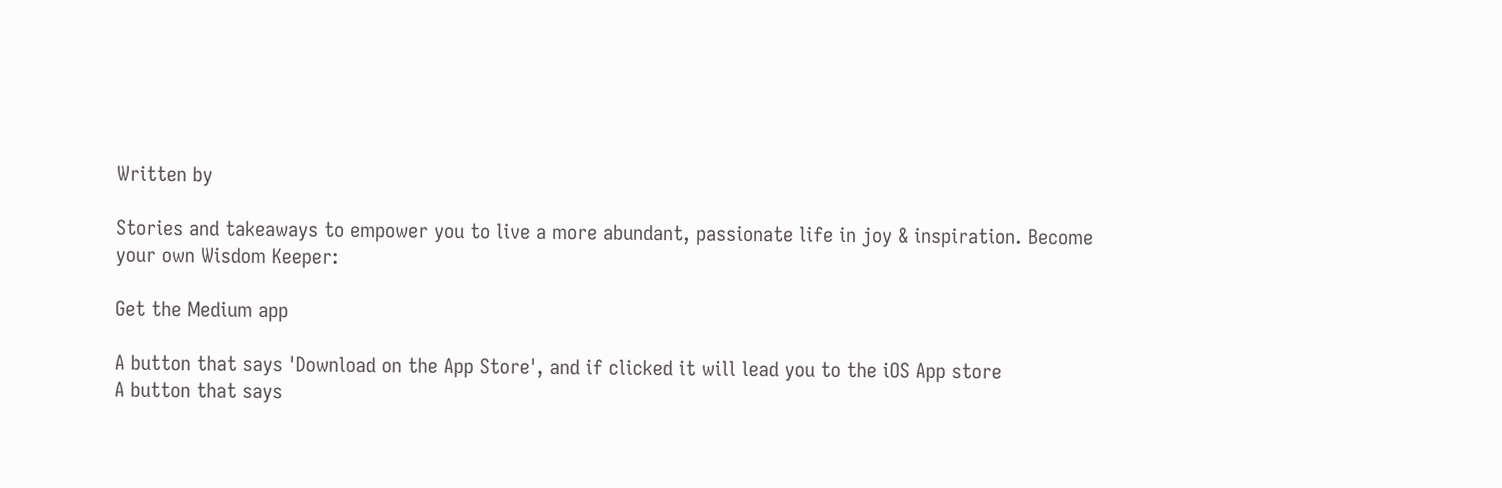Written by

Stories and takeaways to empower you to live a more abundant, passionate life in joy & inspiration. Become your own Wisdom Keeper:

Get the Medium app

A button that says 'Download on the App Store', and if clicked it will lead you to the iOS App store
A button that says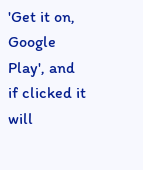'Get it on, Google Play', and if clicked it will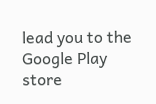lead you to the Google Play store